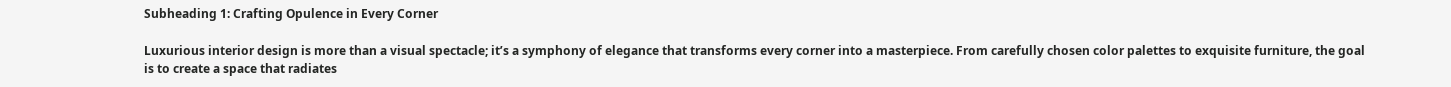Subheading 1: Crafting Opulence in Every Corner

Luxurious interior design is more than a visual spectacle; it’s a symphony of elegance that transforms every corner into a masterpiece. From carefully chosen color palettes to exquisite furniture, the goal is to create a space that radiates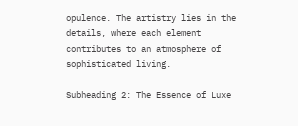opulence. The artistry lies in the details, where each element contributes to an atmosphere of sophisticated living.

Subheading 2: The Essence of Luxe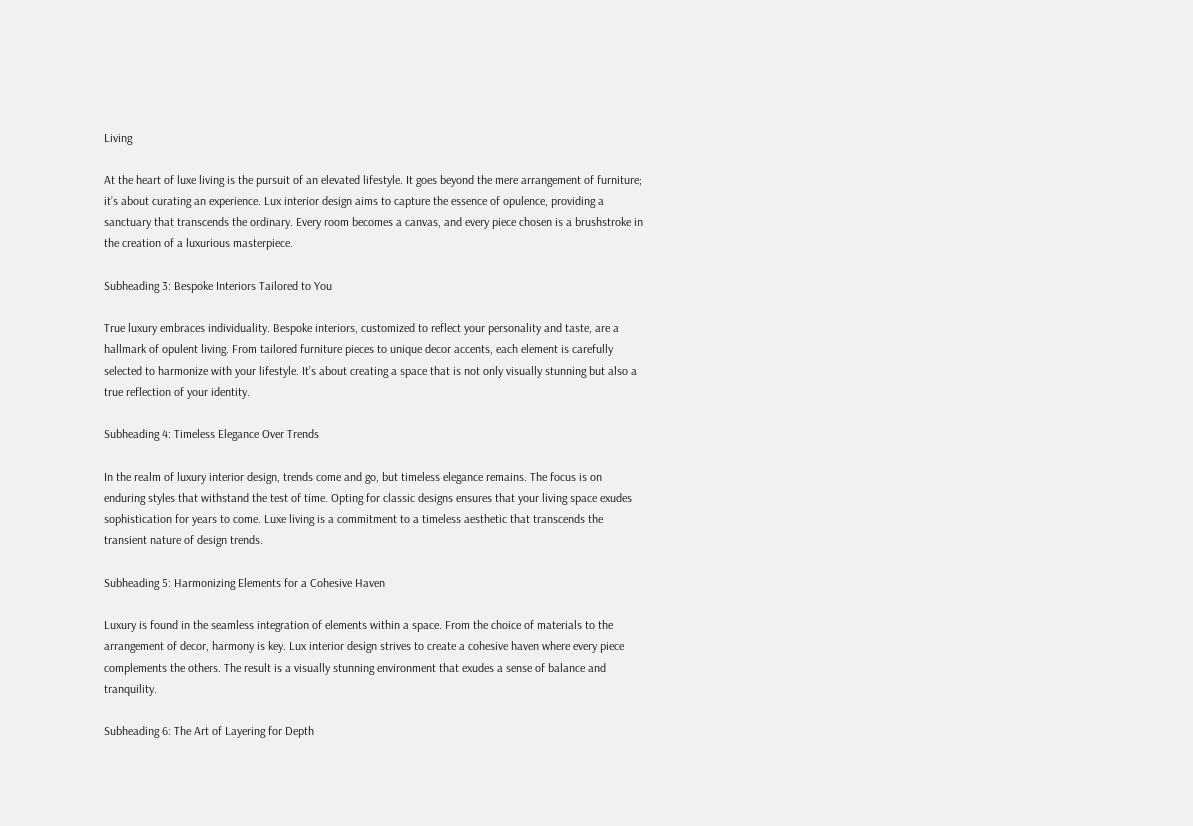Living

At the heart of luxe living is the pursuit of an elevated lifestyle. It goes beyond the mere arrangement of furniture; it’s about curating an experience. Lux interior design aims to capture the essence of opulence, providing a sanctuary that transcends the ordinary. Every room becomes a canvas, and every piece chosen is a brushstroke in the creation of a luxurious masterpiece.

Subheading 3: Bespoke Interiors Tailored to You

True luxury embraces individuality. Bespoke interiors, customized to reflect your personality and taste, are a hallmark of opulent living. From tailored furniture pieces to unique decor accents, each element is carefully selected to harmonize with your lifestyle. It’s about creating a space that is not only visually stunning but also a true reflection of your identity.

Subheading 4: Timeless Elegance Over Trends

In the realm of luxury interior design, trends come and go, but timeless elegance remains. The focus is on enduring styles that withstand the test of time. Opting for classic designs ensures that your living space exudes sophistication for years to come. Luxe living is a commitment to a timeless aesthetic that transcends the transient nature of design trends.

Subheading 5: Harmonizing Elements for a Cohesive Haven

Luxury is found in the seamless integration of elements within a space. From the choice of materials to the arrangement of decor, harmony is key. Lux interior design strives to create a cohesive haven where every piece complements the others. The result is a visually stunning environment that exudes a sense of balance and tranquility.

Subheading 6: The Art of Layering for Depth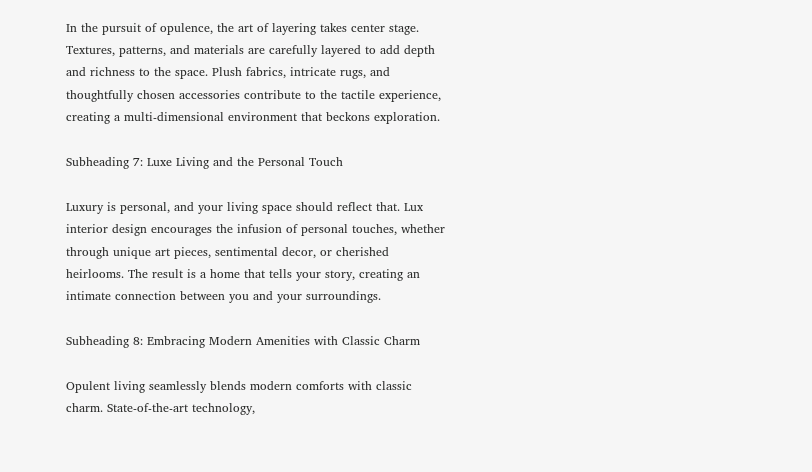In the pursuit of opulence, the art of layering takes center stage. Textures, patterns, and materials are carefully layered to add depth and richness to the space. Plush fabrics, intricate rugs, and thoughtfully chosen accessories contribute to the tactile experience, creating a multi-dimensional environment that beckons exploration.

Subheading 7: Luxe Living and the Personal Touch

Luxury is personal, and your living space should reflect that. Lux interior design encourages the infusion of personal touches, whether through unique art pieces, sentimental decor, or cherished heirlooms. The result is a home that tells your story, creating an intimate connection between you and your surroundings.

Subheading 8: Embracing Modern Amenities with Classic Charm

Opulent living seamlessly blends modern comforts with classic charm. State-of-the-art technology,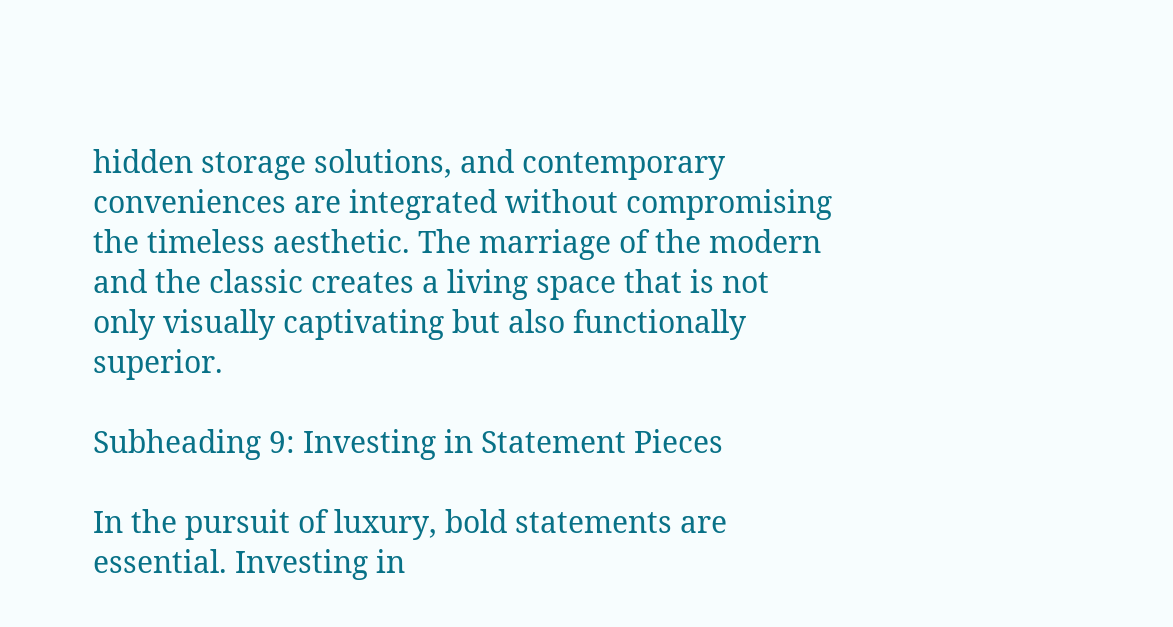hidden storage solutions, and contemporary conveniences are integrated without compromising the timeless aesthetic. The marriage of the modern and the classic creates a living space that is not only visually captivating but also functionally superior.

Subheading 9: Investing in Statement Pieces

In the pursuit of luxury, bold statements are essential. Investing in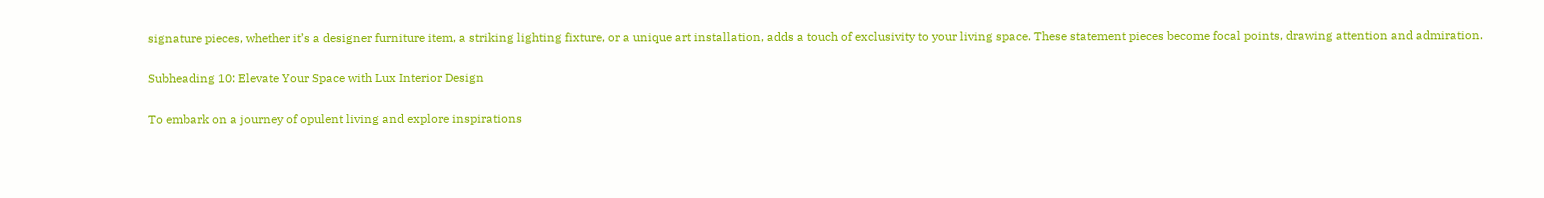signature pieces, whether it’s a designer furniture item, a striking lighting fixture, or a unique art installation, adds a touch of exclusivity to your living space. These statement pieces become focal points, drawing attention and admiration.

Subheading 10: Elevate Your Space with Lux Interior Design

To embark on a journey of opulent living and explore inspirations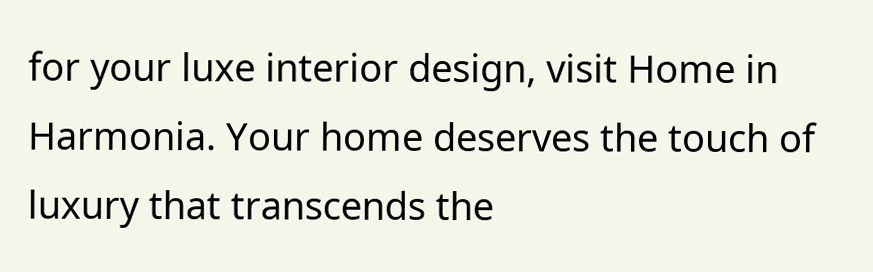for your luxe interior design, visit Home in Harmonia. Your home deserves the touch of luxury that transcends the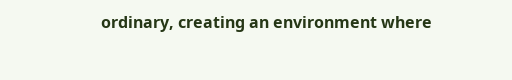ordinary, creating an environment where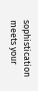sophistication meets your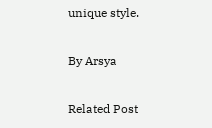unique style.

By Arsya

Related Post